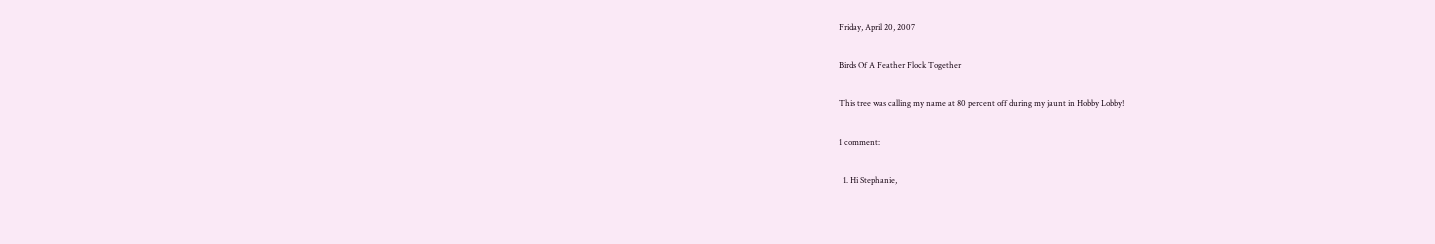Friday, April 20, 2007

Birds Of A Feather Flock Together

This tree was calling my name at 80 percent off during my jaunt in Hobby Lobby!

1 comment:

  1. Hi Stephanie,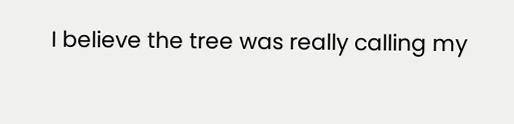I believe the tree was really calling my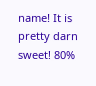name! It is pretty darn sweet! 80%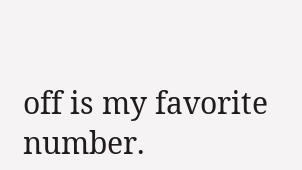off is my favorite number.